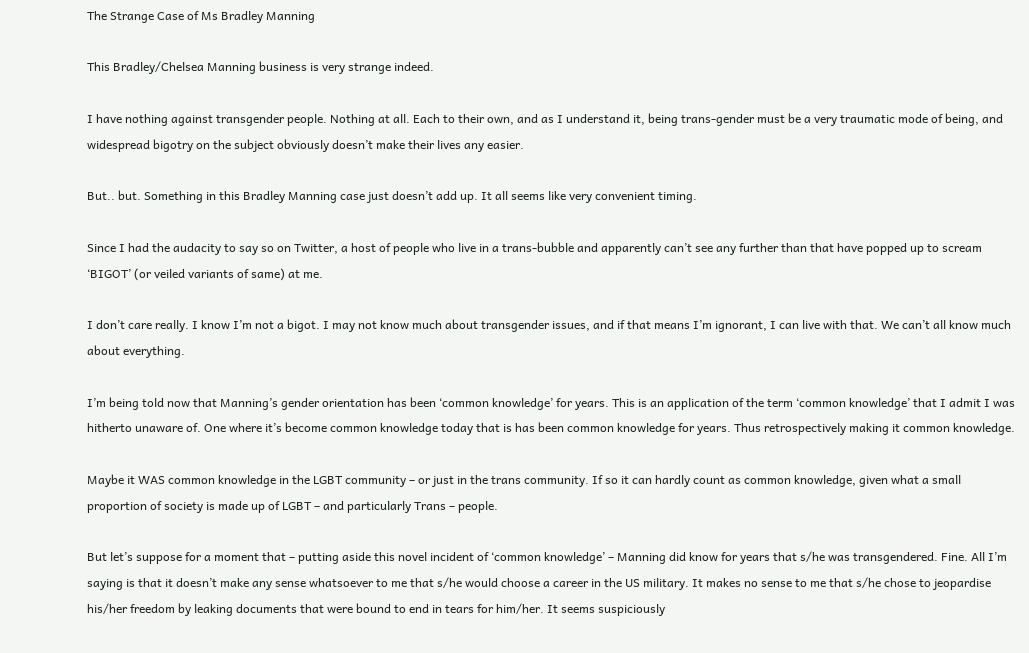The Strange Case of Ms Bradley Manning

This Bradley/Chelsea Manning business is very strange indeed.

I have nothing against transgender people. Nothing at all. Each to their own, and as I understand it, being trans-gender must be a very traumatic mode of being, and widespread bigotry on the subject obviously doesn’t make their lives any easier.

But.. but. Something in this Bradley Manning case just doesn’t add up. It all seems like very convenient timing.

Since I had the audacity to say so on Twitter, a host of people who live in a trans-bubble and apparently can’t see any further than that have popped up to scream ‘BIGOT’ (or veiled variants of same) at me.

I don’t care really. I know I’m not a bigot. I may not know much about transgender issues, and if that means I’m ignorant, I can live with that. We can’t all know much about everything.

I’m being told now that Manning’s gender orientation has been ‘common knowledge’ for years. This is an application of the term ‘common knowledge’ that I admit I was hitherto unaware of. One where it’s become common knowledge today that is has been common knowledge for years. Thus retrospectively making it common knowledge.

Maybe it WAS common knowledge in the LGBT community – or just in the trans community. If so it can hardly count as common knowledge, given what a small proportion of society is made up of LGBT – and particularly Trans – people.

But let’s suppose for a moment that – putting aside this novel incident of ‘common knowledge’ – Manning did know for years that s/he was transgendered. Fine. All I’m saying is that it doesn’t make any sense whatsoever to me that s/he would choose a career in the US military. It makes no sense to me that s/he chose to jeopardise his/her freedom by leaking documents that were bound to end in tears for him/her. It seems suspiciously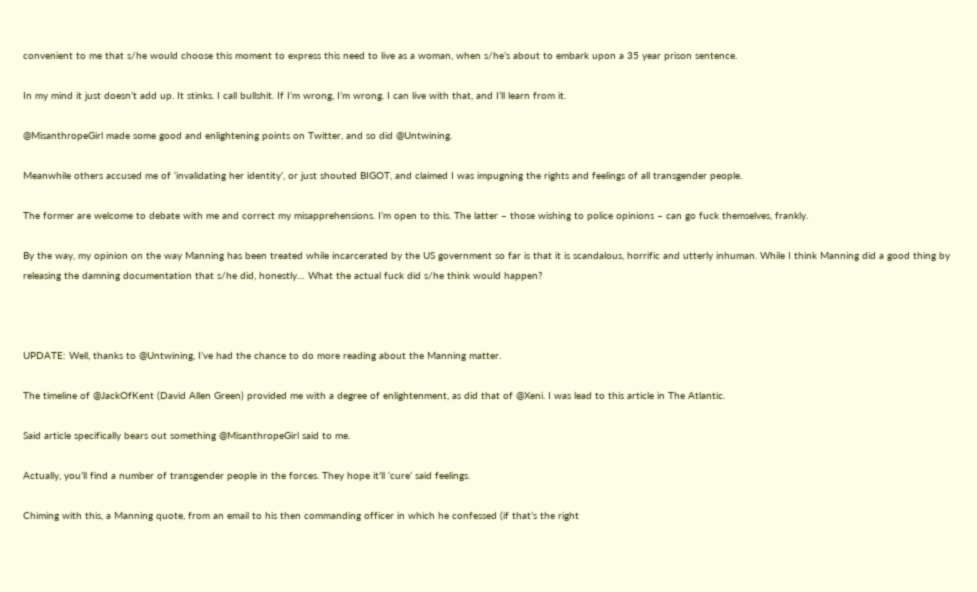convenient to me that s/he would choose this moment to express this need to live as a woman, when s/he’s about to embark upon a 35 year prison sentence.

In my mind it just doesn’t add up. It stinks. I call bullshit. If I’m wrong, I’m wrong. I can live with that, and I’ll learn from it.

@MisanthropeGirl made some good and enlightening points on Twitter, and so did @Untwining.

Meanwhile others accused me of ‘invalidating her identity’, or just shouted BIGOT, and claimed I was impugning the rights and feelings of all transgender people.

The former are welcome to debate with me and correct my misapprehensions. I’m open to this. The latter – those wishing to police opinions – can go fuck themselves, frankly.

By the way, my opinion on the way Manning has been treated while incarcerated by the US government so far is that it is scandalous, horrific and utterly inhuman. While I think Manning did a good thing by releasing the damning documentation that s/he did, honestly… What the actual fuck did s/he think would happen?



UPDATE: Well, thanks to @Untwining, I’ve had the chance to do more reading about the Manning matter.

The timeline of @JackOfKent (David Allen Green) provided me with a degree of enlightenment, as did that of @Xeni. I was lead to this article in The Atlantic.

Said article specifically bears out something @MisanthropeGirl said to me.

Actually, you’ll find a number of transgender people in the forces. They hope it’ll ‘cure’ said feelings.

Chiming with this, a Manning quote, from an email to his then commanding officer in which he confessed (if that’s the right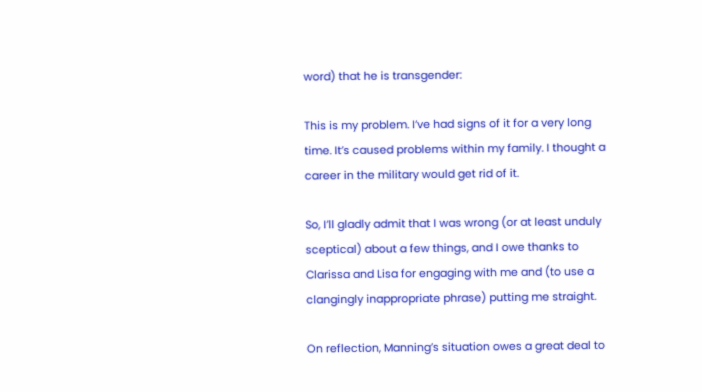word) that he is transgender:

This is my problem. I’ve had signs of it for a very long time. It’s caused problems within my family. I thought a career in the military would get rid of it.

So, I’ll gladly admit that I was wrong (or at least unduly sceptical) about a few things, and I owe thanks to Clarissa and Lisa for engaging with me and (to use a clangingly inappropriate phrase) putting me straight.

On reflection, Manning’s situation owes a great deal to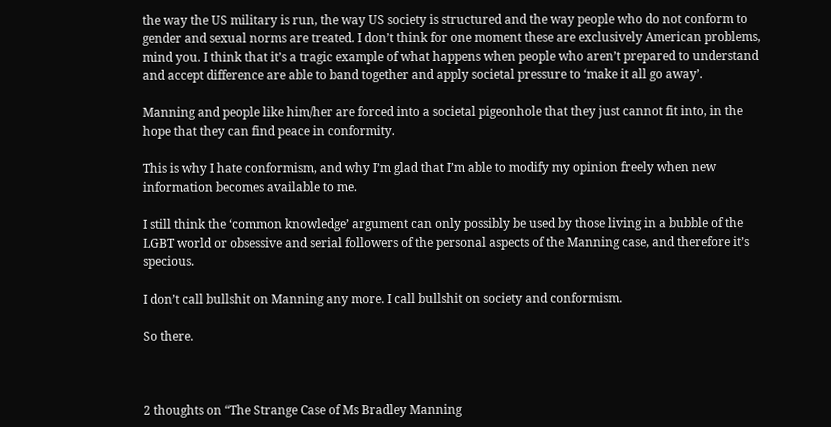the way the US military is run, the way US society is structured and the way people who do not conform to gender and sexual norms are treated. I don’t think for one moment these are exclusively American problems, mind you. I think that it’s a tragic example of what happens when people who aren’t prepared to understand and accept difference are able to band together and apply societal pressure to ‘make it all go away’.

Manning and people like him/her are forced into a societal pigeonhole that they just cannot fit into, in the hope that they can find peace in conformity.

This is why I hate conformism, and why I’m glad that I’m able to modify my opinion freely when new information becomes available to me.

I still think the ‘common knowledge’ argument can only possibly be used by those living in a bubble of the LGBT world or obsessive and serial followers of the personal aspects of the Manning case, and therefore it’s specious.

I don’t call bullshit on Manning any more. I call bullshit on society and conformism.

So there.



2 thoughts on “The Strange Case of Ms Bradley Manning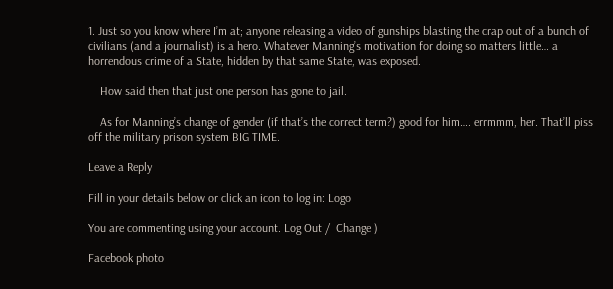1. Just so you know where I’m at; anyone releasing a video of gunships blasting the crap out of a bunch of civilians (and a journalist) is a hero. Whatever Manning’s motivation for doing so matters little… a horrendous crime of a State, hidden by that same State, was exposed.

    How said then that just one person has gone to jail.

    As for Manning’s change of gender (if that’s the correct term?) good for him…. errmmm, her. That’ll piss off the military prison system BIG TIME.

Leave a Reply

Fill in your details below or click an icon to log in: Logo

You are commenting using your account. Log Out /  Change )

Facebook photo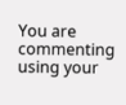You are commenting using your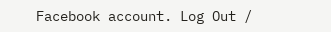Facebook account. Log Out /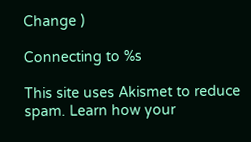Change )

Connecting to %s

This site uses Akismet to reduce spam. Learn how your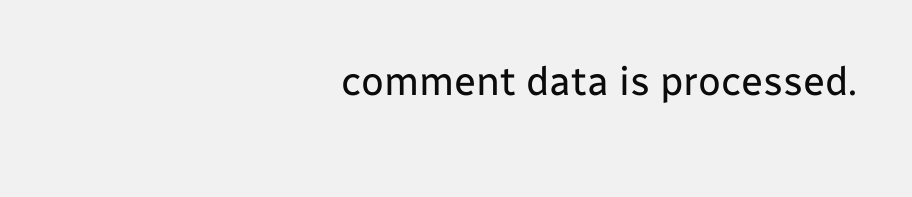comment data is processed.